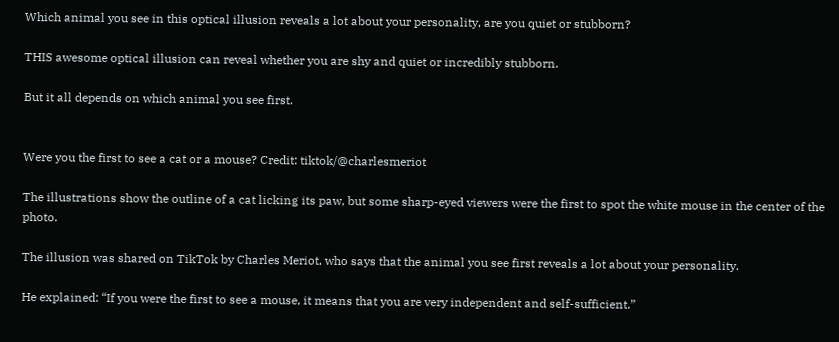Which animal you see in this optical illusion reveals a lot about your personality, are you quiet or stubborn?

THIS awesome optical illusion can reveal whether you are shy and quiet or incredibly stubborn.

But it all depends on which animal you see first.


Were you the first to see a cat or a mouse? Credit: tiktok/@charlesmeriot

The illustrations show the outline of a cat licking its paw, but some sharp-eyed viewers were the first to spot the white mouse in the center of the photo.

The illusion was shared on TikTok by Charles Meriot, who says that the animal you see first reveals a lot about your personality.

He explained: “If you were the first to see a mouse, it means that you are very independent and self-sufficient.”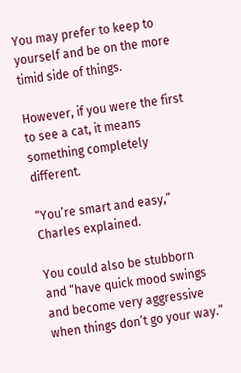You may prefer to keep to yourself and be on the more timid side of things.

However, if you were the first to see a cat, it means something completely different.

“You’re smart and easy,” Charles explained.

You could also be stubborn and “have quick mood swings and become very aggressive when things don’t go your way.”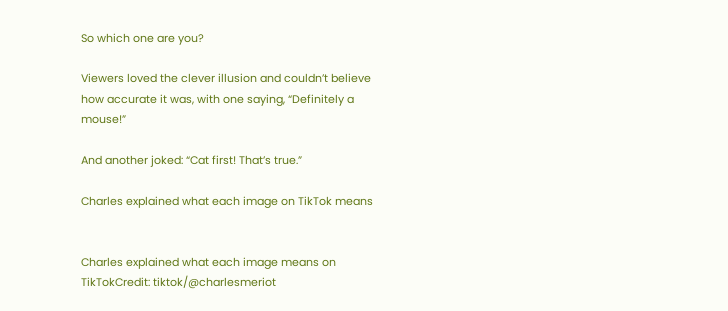So which one are you?

Viewers loved the clever illusion and couldn’t believe how accurate it was, with one saying, “Definitely a mouse!”

And another joked: “Cat first! That’s true.”

Charles explained what each image on TikTok means


Charles explained what each image means on TikTokCredit: tiktok/@charlesmeriot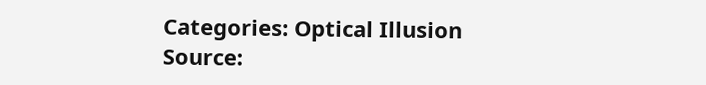Categories: Optical Illusion
Source: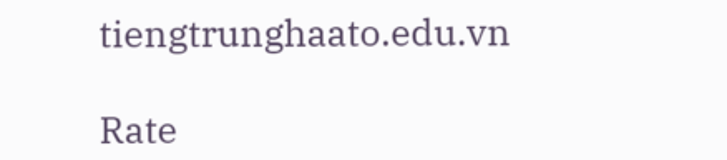tiengtrunghaato.edu.vn

Rate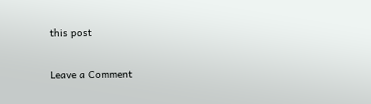this post

Leave a Comment